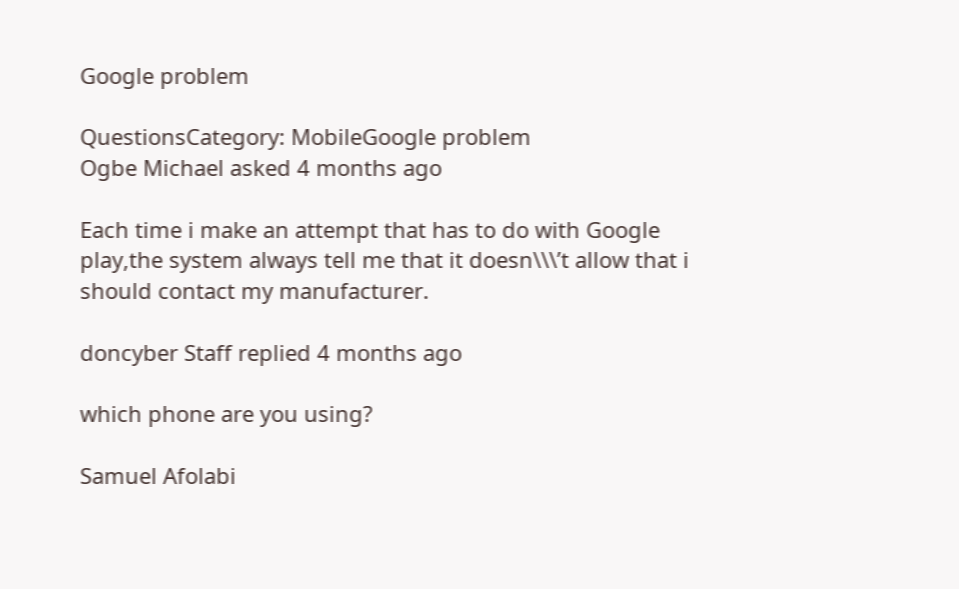Google problem

QuestionsCategory: MobileGoogle problem
Ogbe Michael asked 4 months ago

Each time i make an attempt that has to do with Google play,the system always tell me that it doesn\\\’t allow that i should contact my manufacturer.

doncyber Staff replied 4 months ago

which phone are you using?

Samuel Afolabi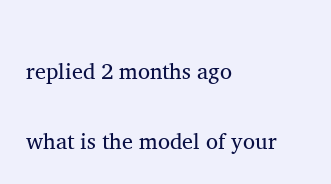replied 2 months ago

what is the model of your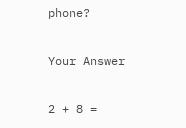phone?

Your Answer

2 + 8 =